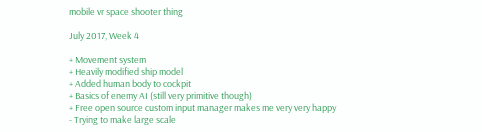mobile vr space shooter thing

July 2017, Week 4

+ Movement system
+ Heavily modified ship model
+ Added human body to cockpit
+ Basics of enemy AI (still very primitive though)
+ Free open source custom input manager makes me very very happy
- Trying to make large scale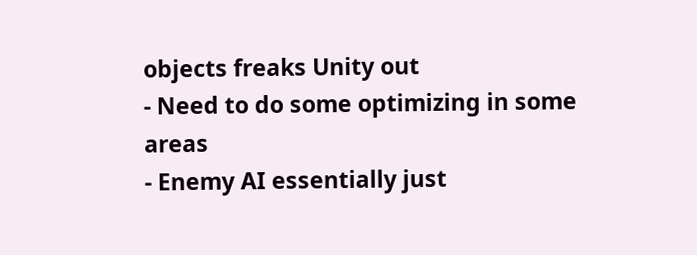objects freaks Unity out
- Need to do some optimizing in some areas
- Enemy AI essentially just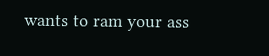wants to ram your ass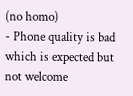(no homo)
- Phone quality is bad which is expected but not welcome